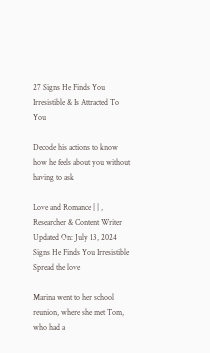27 Signs He Finds You Irresistible & Is Attracted To You

Decode his actions to know how he feels about you without having to ask

Love and Romance | | , Researcher & Content Writer
Updated On: July 13, 2024
Signs He Finds You Irresistible
Spread the love

Marina went to her school reunion, where she met Tom, who had a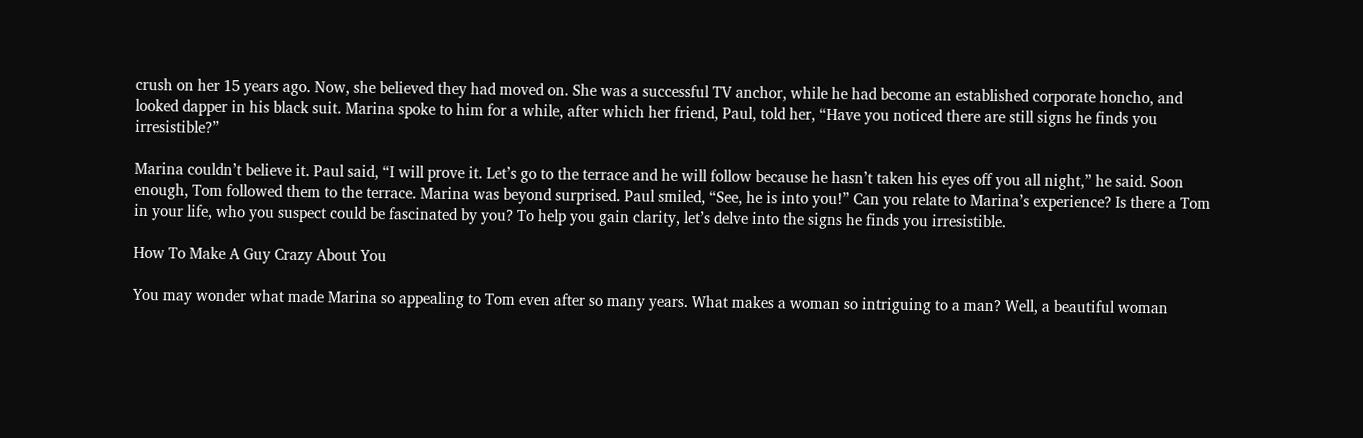crush on her 15 years ago. Now, she believed they had moved on. She was a successful TV anchor, while he had become an established corporate honcho, and looked dapper in his black suit. Marina spoke to him for a while, after which her friend, Paul, told her, “Have you noticed there are still signs he finds you irresistible?”

Marina couldn’t believe it. Paul said, “I will prove it. Let’s go to the terrace and he will follow because he hasn’t taken his eyes off you all night,” he said. Soon enough, Tom followed them to the terrace. Marina was beyond surprised. Paul smiled, “See, he is into you!” Can you relate to Marina’s experience? Is there a Tom in your life, who you suspect could be fascinated by you? To help you gain clarity, let’s delve into the signs he finds you irresistible.

How To Make A Guy Crazy About You

You may wonder what made Marina so appealing to Tom even after so many years. What makes a woman so intriguing to a man? Well, a beautiful woman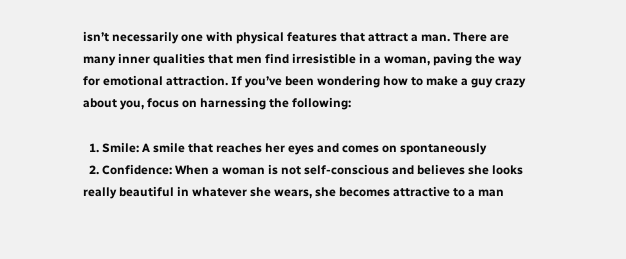isn’t necessarily one with physical features that attract a man. There are many inner qualities that men find irresistible in a woman, paving the way for emotional attraction. If you’ve been wondering how to make a guy crazy about you, focus on harnessing the following:

  1. Smile: A smile that reaches her eyes and comes on spontaneously
  2. Confidence: When a woman is not self-conscious and believes she looks really beautiful in whatever she wears, she becomes attractive to a man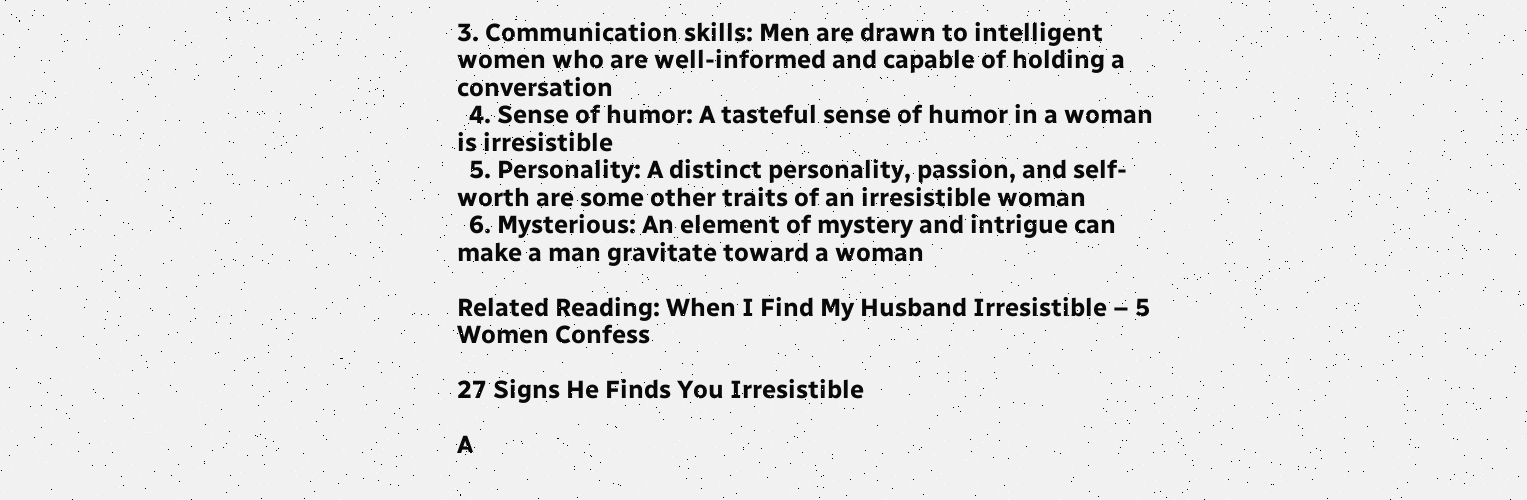3. Communication skills: Men are drawn to intelligent women who are well-informed and capable of holding a conversation
  4. Sense of humor: A tasteful sense of humor in a woman is irresistible
  5. Personality: A distinct personality, passion, and self-worth are some other traits of an irresistible woman
  6. Mysterious: An element of mystery and intrigue can make a man gravitate toward a woman

Related Reading: When I Find My Husband Irresistible – 5 Women Confess

27 Signs He Finds You Irresistible

A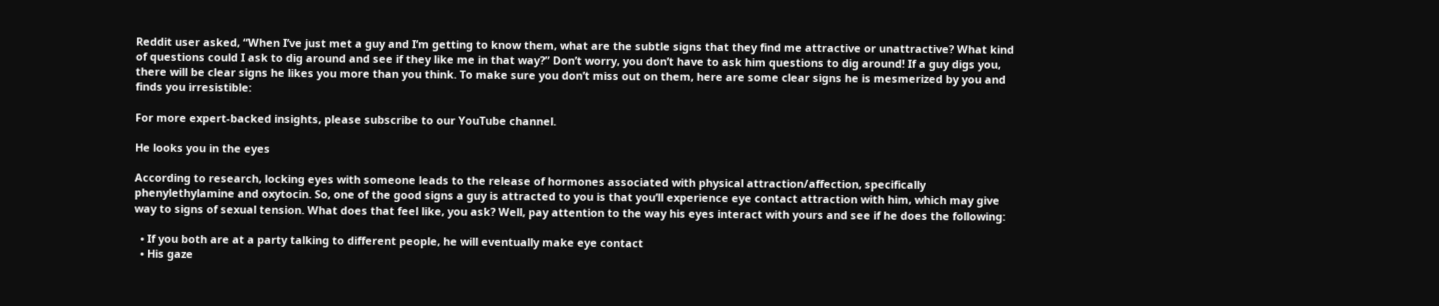Reddit user asked, “When I’ve just met a guy and I’m getting to know them, what are the subtle signs that they find me attractive or unattractive? What kind of questions could I ask to dig around and see if they like me in that way?” Don’t worry, you don’t have to ask him questions to dig around! If a guy digs you, there will be clear signs he likes you more than you think. To make sure you don’t miss out on them, here are some clear signs he is mesmerized by you and finds you irresistible:

For more expert-backed insights, please subscribe to our YouTube channel.

He looks you in the eyes

According to research, locking eyes with someone leads to the release of hormones associated with physical attraction/affection, specifically phenylethylamine and oxytocin. So, one of the good signs a guy is attracted to you is that you’ll experience eye contact attraction with him, which may give way to signs of sexual tension. What does that feel like, you ask? Well, pay attention to the way his eyes interact with yours and see if he does the following:

  • If you both are at a party talking to different people, he will eventually make eye contact
  • His gaze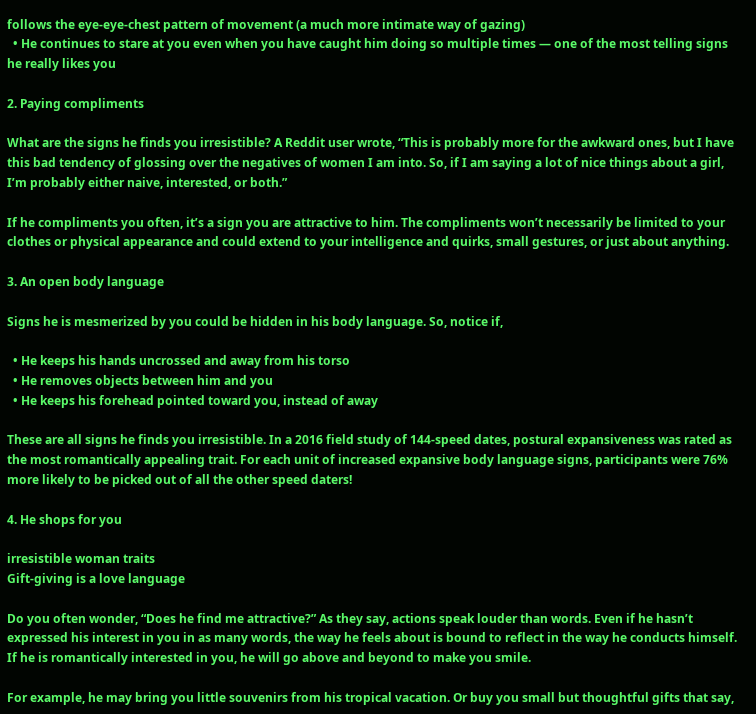follows the eye-eye-chest pattern of movement (a much more intimate way of gazing)
  • He continues to stare at you even when you have caught him doing so multiple times — one of the most telling signs he really likes you

2. Paying compliments

What are the signs he finds you irresistible? A Reddit user wrote, “This is probably more for the awkward ones, but I have this bad tendency of glossing over the negatives of women I am into. So, if I am saying a lot of nice things about a girl, I’m probably either naive, interested, or both.”

If he compliments you often, it’s a sign you are attractive to him. The compliments won’t necessarily be limited to your clothes or physical appearance and could extend to your intelligence and quirks, small gestures, or just about anything.

3. An open body language

Signs he is mesmerized by you could be hidden in his body language. So, notice if,

  • He keeps his hands uncrossed and away from his torso
  • He removes objects between him and you
  • He keeps his forehead pointed toward you, instead of away

These are all signs he finds you irresistible. In a 2016 field study of 144-speed dates, postural expansiveness was rated as the most romantically appealing trait. For each unit of increased expansive body language signs, participants were 76% more likely to be picked out of all the other speed daters!

4. He shops for you

irresistible woman traits
Gift-giving is a love language

Do you often wonder, “Does he find me attractive?” As they say, actions speak louder than words. Even if he hasn’t expressed his interest in you in as many words, the way he feels about is bound to reflect in the way he conducts himself. If he is romantically interested in you, he will go above and beyond to make you smile.

For example, he may bring you little souvenirs from his tropical vacation. Or buy you small but thoughtful gifts that say,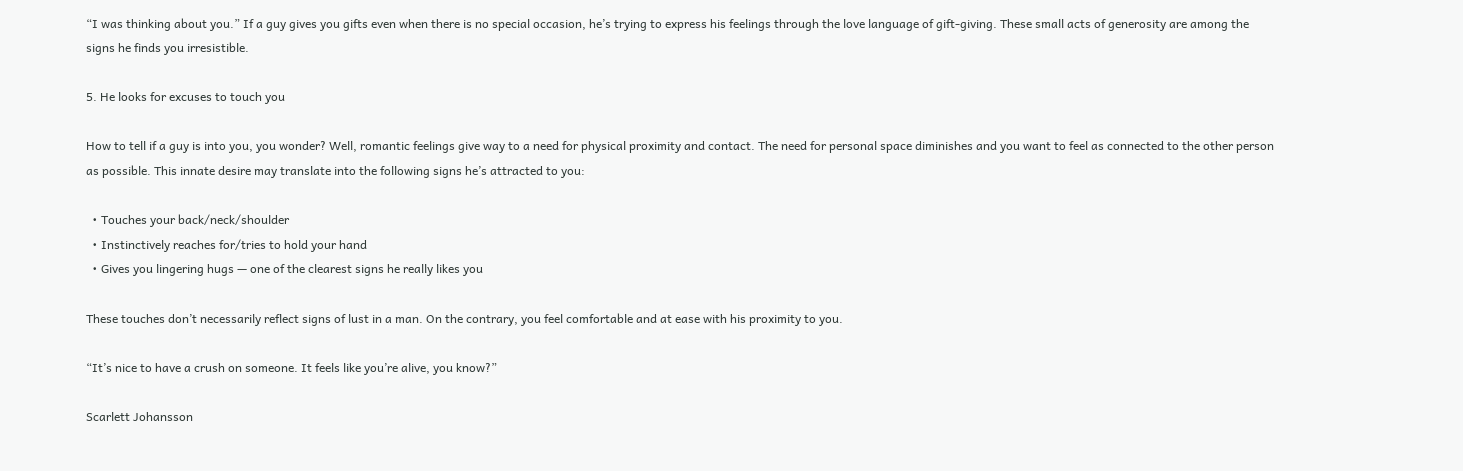“I was thinking about you.” If a guy gives you gifts even when there is no special occasion, he’s trying to express his feelings through the love language of gift-giving. These small acts of generosity are among the signs he finds you irresistible.

5. He looks for excuses to touch you

How to tell if a guy is into you, you wonder? Well, romantic feelings give way to a need for physical proximity and contact. The need for personal space diminishes and you want to feel as connected to the other person as possible. This innate desire may translate into the following signs he’s attracted to you:

  • Touches your back/neck/shoulder
  • Instinctively reaches for/tries to hold your hand
  • Gives you lingering hugs — one of the clearest signs he really likes you

These touches don’t necessarily reflect signs of lust in a man. On the contrary, you feel comfortable and at ease with his proximity to you.

“It’s nice to have a crush on someone. It feels like you’re alive, you know?”

Scarlett Johansson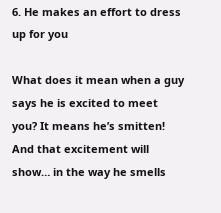6. He makes an effort to dress up for you

What does it mean when a guy says he is excited to meet you? It means he’s smitten! And that excitement will show… in the way he smells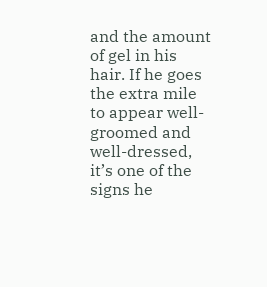and the amount of gel in his hair. If he goes the extra mile to appear well-groomed and well-dressed, it’s one of the signs he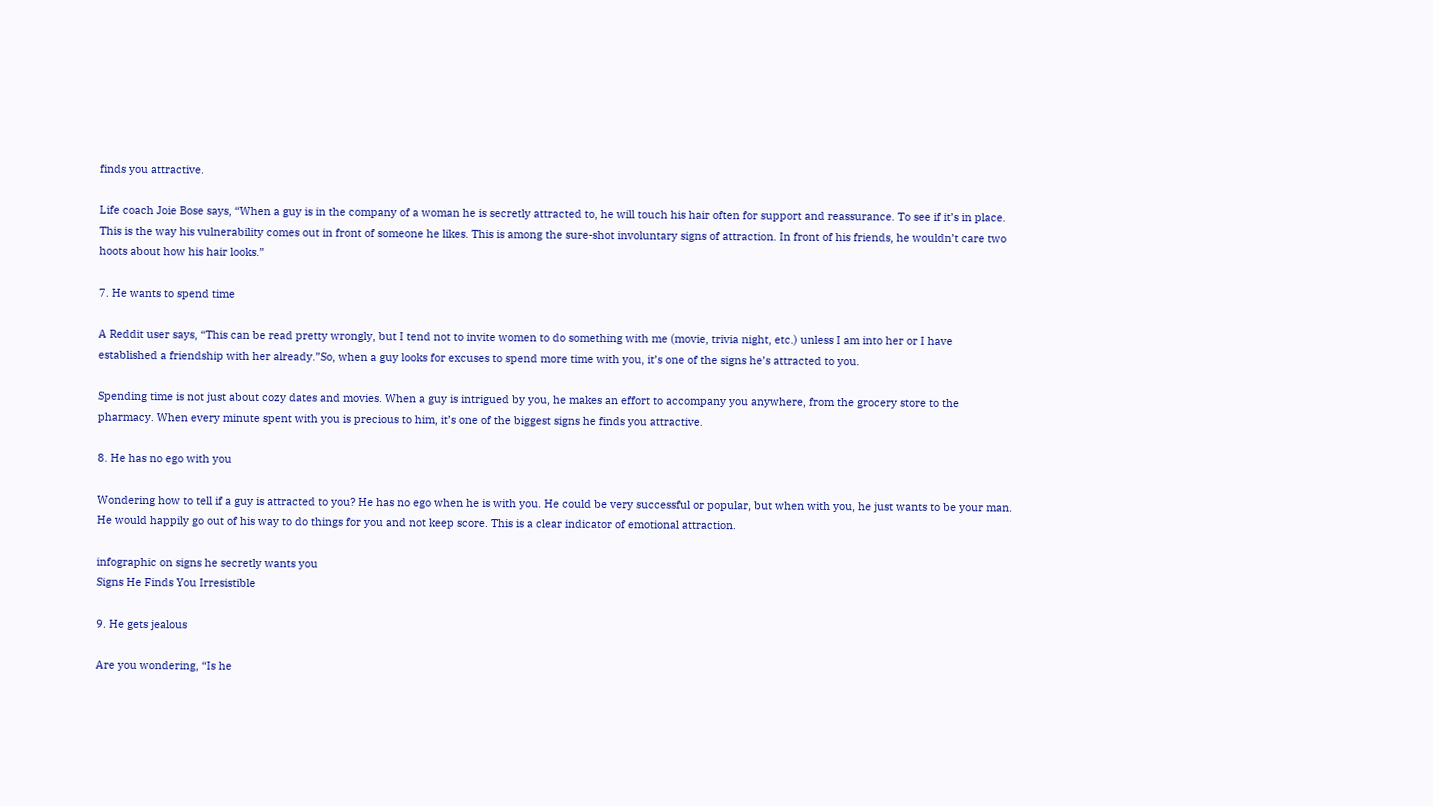finds you attractive.

Life coach Joie Bose says, “When a guy is in the company of a woman he is secretly attracted to, he will touch his hair often for support and reassurance. To see if it’s in place. This is the way his vulnerability comes out in front of someone he likes. This is among the sure-shot involuntary signs of attraction. In front of his friends, he wouldn’t care two hoots about how his hair looks.”

7. He wants to spend time

A Reddit user says, “This can be read pretty wrongly, but I tend not to invite women to do something with me (movie, trivia night, etc.) unless I am into her or I have established a friendship with her already.”So, when a guy looks for excuses to spend more time with you, it’s one of the signs he’s attracted to you.

Spending time is not just about cozy dates and movies. When a guy is intrigued by you, he makes an effort to accompany you anywhere, from the grocery store to the pharmacy. When every minute spent with you is precious to him, it’s one of the biggest signs he finds you attractive.

8. He has no ego with you

Wondering how to tell if a guy is attracted to you? He has no ego when he is with you. He could be very successful or popular, but when with you, he just wants to be your man. He would happily go out of his way to do things for you and not keep score. This is a clear indicator of emotional attraction.

infographic on signs he secretly wants you
Signs He Finds You Irresistible

9. He gets jealous

Are you wondering, “Is he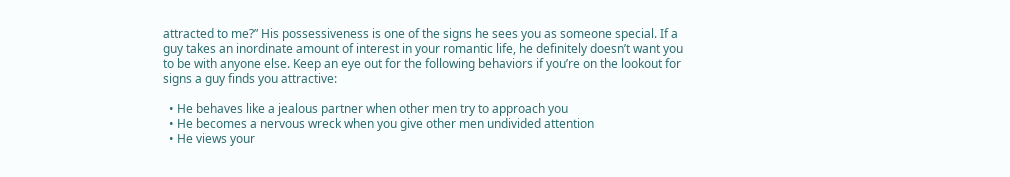attracted to me?” His possessiveness is one of the signs he sees you as someone special. If a guy takes an inordinate amount of interest in your romantic life, he definitely doesn’t want you to be with anyone else. Keep an eye out for the following behaviors if you’re on the lookout for signs a guy finds you attractive:

  • He behaves like a jealous partner when other men try to approach you
  • He becomes a nervous wreck when you give other men undivided attention
  • He views your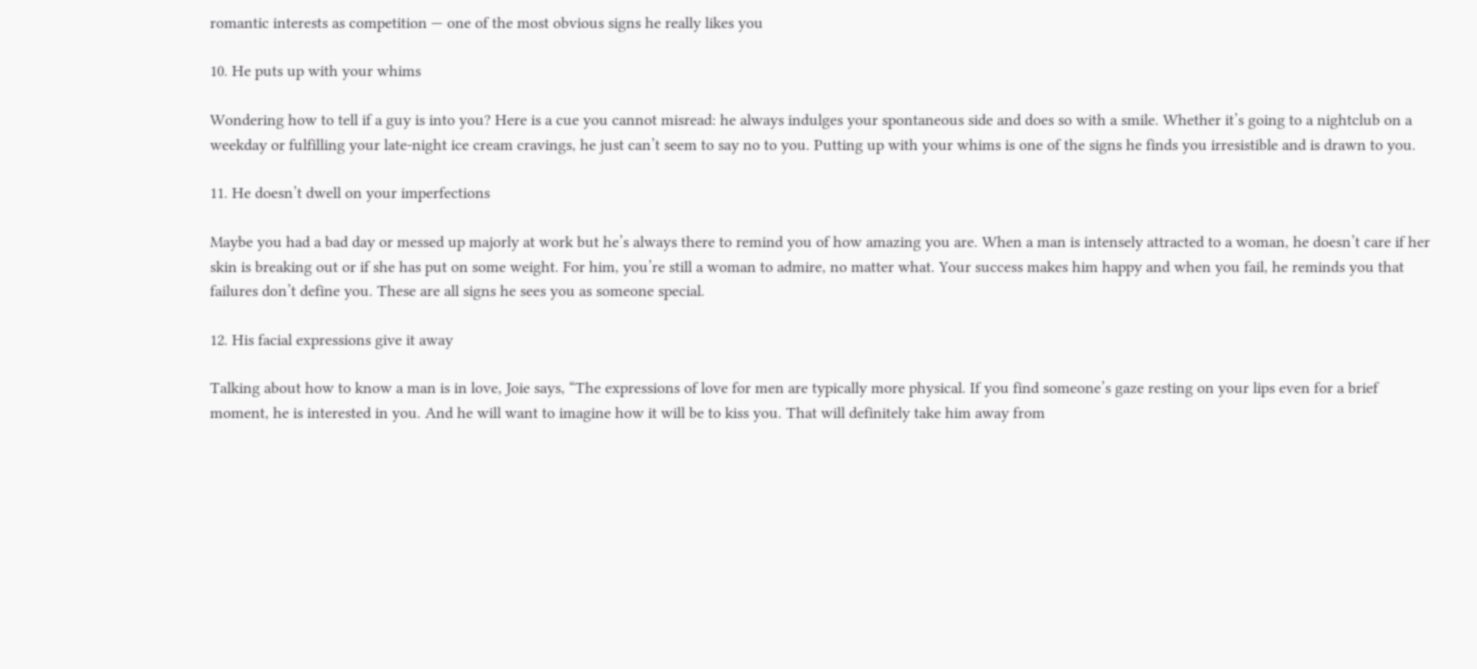romantic interests as competition — one of the most obvious signs he really likes you

10. He puts up with your whims

Wondering how to tell if a guy is into you? Here is a cue you cannot misread: he always indulges your spontaneous side and does so with a smile. Whether it’s going to a nightclub on a weekday or fulfilling your late-night ice cream cravings, he just can’t seem to say no to you. Putting up with your whims is one of the signs he finds you irresistible and is drawn to you.

11. He doesn’t dwell on your imperfections

Maybe you had a bad day or messed up majorly at work but he’s always there to remind you of how amazing you are. When a man is intensely attracted to a woman, he doesn’t care if her skin is breaking out or if she has put on some weight. For him, you’re still a woman to admire, no matter what. Your success makes him happy and when you fail, he reminds you that failures don’t define you. These are all signs he sees you as someone special.

12. His facial expressions give it away

Talking about how to know a man is in love, Joie says, “The expressions of love for men are typically more physical. If you find someone’s gaze resting on your lips even for a brief moment, he is interested in you. And he will want to imagine how it will be to kiss you. That will definitely take him away from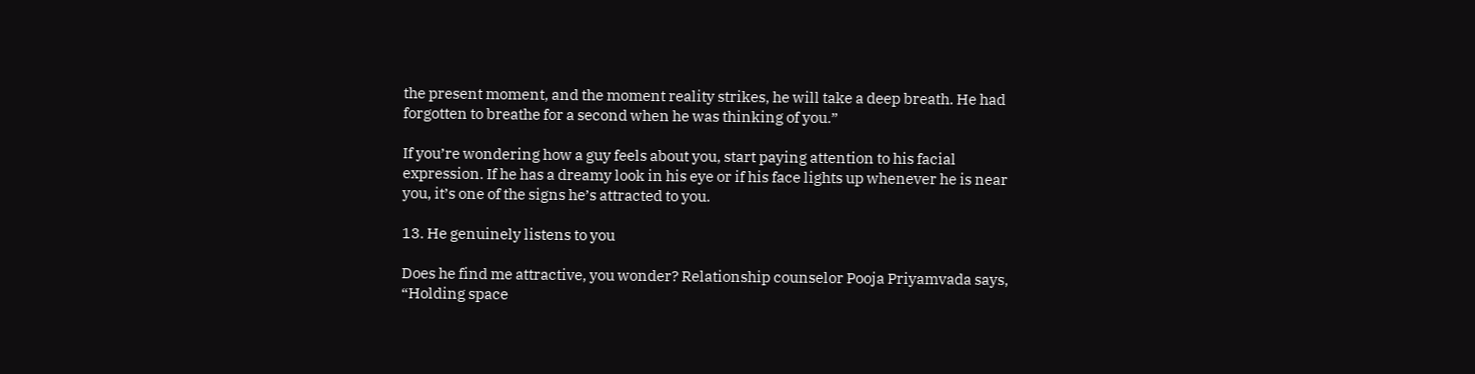the present moment, and the moment reality strikes, he will take a deep breath. He had forgotten to breathe for a second when he was thinking of you.”

If you’re wondering how a guy feels about you, start paying attention to his facial expression. If he has a dreamy look in his eye or if his face lights up whenever he is near you, it’s one of the signs he’s attracted to you.

13. He genuinely listens to you

Does he find me attractive, you wonder? Relationship counselor Pooja Priyamvada says, “Holding space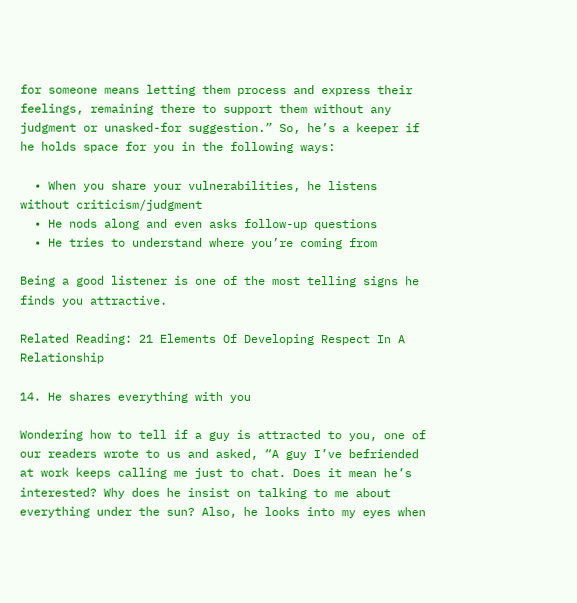for someone means letting them process and express their feelings, remaining there to support them without any judgment or unasked-for suggestion.” So, he’s a keeper if he holds space for you in the following ways:

  • When you share your vulnerabilities, he listens without criticism/judgment
  • He nods along and even asks follow-up questions
  • He tries to understand where you’re coming from

Being a good listener is one of the most telling signs he finds you attractive.

Related Reading: 21 Elements Of Developing Respect In A Relationship

14. He shares everything with you

Wondering how to tell if a guy is attracted to you, one of our readers wrote to us and asked, “A guy I’ve befriended at work keeps calling me just to chat. Does it mean he’s interested? Why does he insist on talking to me about everything under the sun? Also, he looks into my eyes when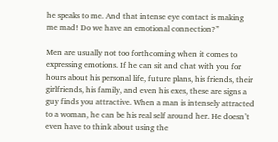he speaks to me. And that intense eye contact is making me mad! Do we have an emotional connection?”

Men are usually not too forthcoming when it comes to expressing emotions. If he can sit and chat with you for hours about his personal life, future plans, his friends, their girlfriends, his family, and even his exes, these are signs a guy finds you attractive. When a man is intensely attracted to a woman, he can be his real self around her. He doesn’t even have to think about using the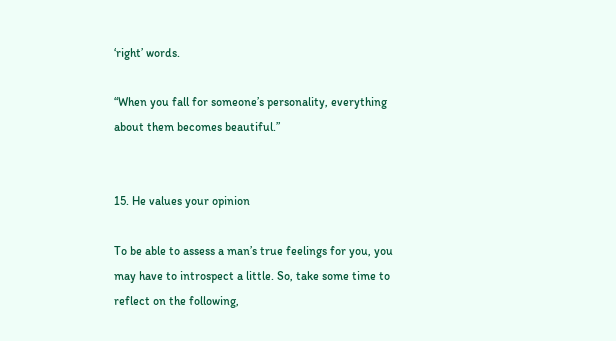‘right’ words.

“When you fall for someone’s personality, everything about them becomes beautiful.”


15. He values your opinion

To be able to assess a man’s true feelings for you, you may have to introspect a little. So, take some time to reflect on the following,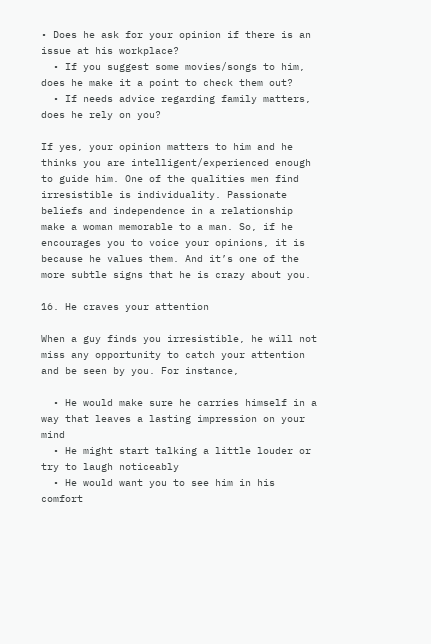• Does he ask for your opinion if there is an issue at his workplace?
  • If you suggest some movies/songs to him, does he make it a point to check them out?
  • If needs advice regarding family matters, does he rely on you?

If yes, your opinion matters to him and he thinks you are intelligent/experienced enough to guide him. One of the qualities men find irresistible is individuality. Passionate beliefs and independence in a relationship make a woman memorable to a man. So, if he encourages you to voice your opinions, it is because he values them. And it’s one of the more subtle signs that he is crazy about you.

16. He craves your attention

When a guy finds you irresistible, he will not miss any opportunity to catch your attention and be seen by you. For instance,

  • He would make sure he carries himself in a way that leaves a lasting impression on your mind
  • He might start talking a little louder or try to laugh noticeably
  • He would want you to see him in his comfort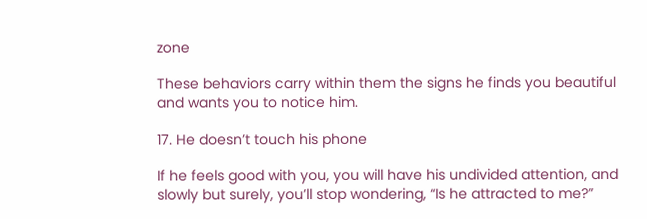zone

These behaviors carry within them the signs he finds you beautiful and wants you to notice him.

17. He doesn’t touch his phone

If he feels good with you, you will have his undivided attention, and slowly but surely, you’ll stop wondering, “Is he attracted to me?”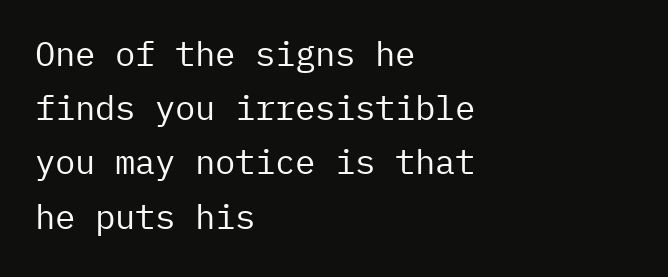One of the signs he finds you irresistible you may notice is that he puts his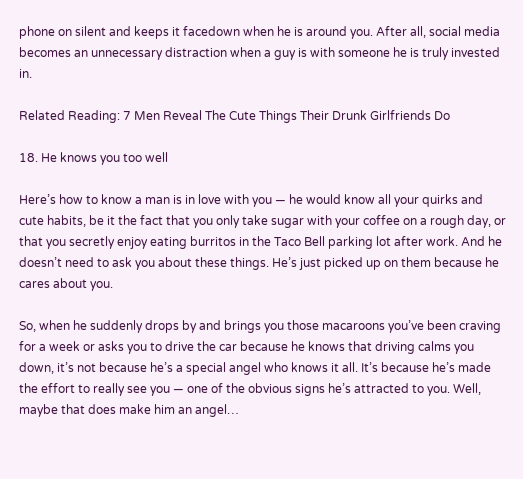phone on silent and keeps it facedown when he is around you. After all, social media becomes an unnecessary distraction when a guy is with someone he is truly invested in.

Related Reading: 7 Men Reveal The Cute Things Their Drunk Girlfriends Do

18. He knows you too well

Here’s how to know a man is in love with you — he would know all your quirks and cute habits, be it the fact that you only take sugar with your coffee on a rough day, or that you secretly enjoy eating burritos in the Taco Bell parking lot after work. And he doesn’t need to ask you about these things. He’s just picked up on them because he cares about you.

So, when he suddenly drops by and brings you those macaroons you’ve been craving for a week or asks you to drive the car because he knows that driving calms you down, it’s not because he’s a special angel who knows it all. It’s because he’s made the effort to really see you — one of the obvious signs he’s attracted to you. Well, maybe that does make him an angel…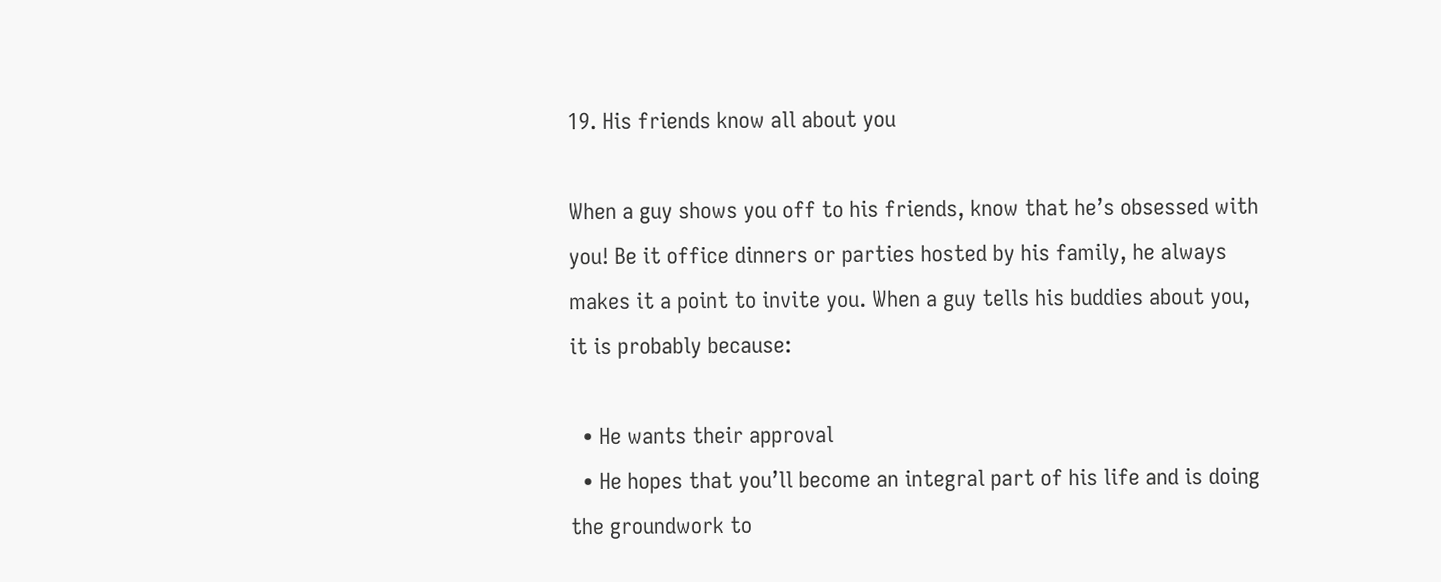19. His friends know all about you

When a guy shows you off to his friends, know that he’s obsessed with you! Be it office dinners or parties hosted by his family, he always makes it a point to invite you. When a guy tells his buddies about you, it is probably because:

  • He wants their approval
  • He hopes that you’ll become an integral part of his life and is doing the groundwork to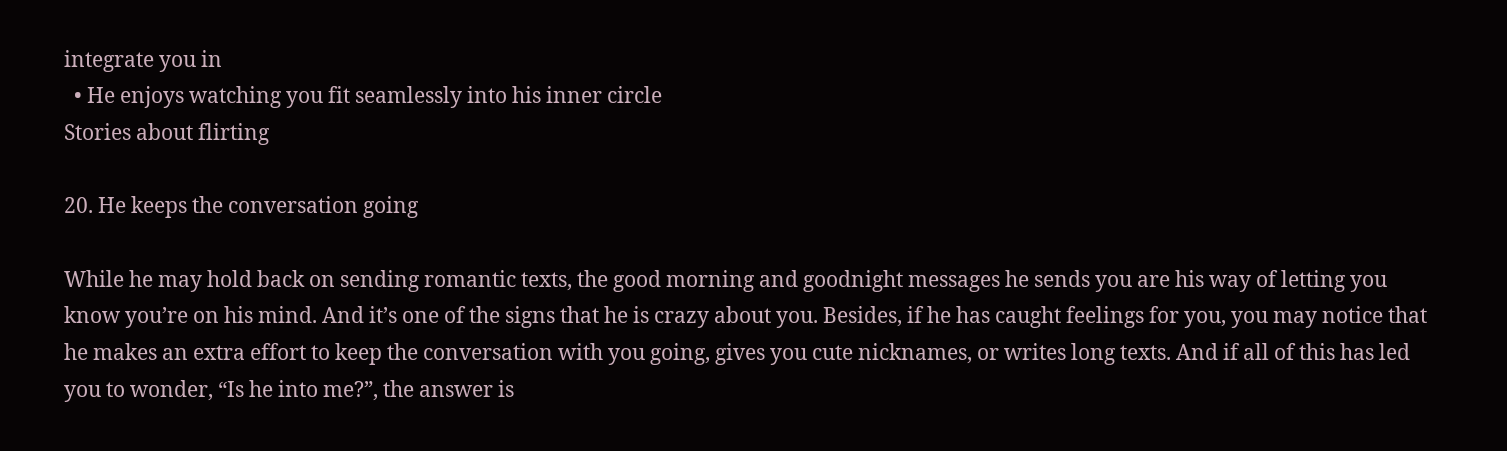integrate you in
  • He enjoys watching you fit seamlessly into his inner circle
Stories about flirting

20. He keeps the conversation going

While he may hold back on sending romantic texts, the good morning and goodnight messages he sends you are his way of letting you know you’re on his mind. And it’s one of the signs that he is crazy about you. Besides, if he has caught feelings for you, you may notice that he makes an extra effort to keep the conversation with you going, gives you cute nicknames, or writes long texts. And if all of this has led you to wonder, “Is he into me?”, the answer is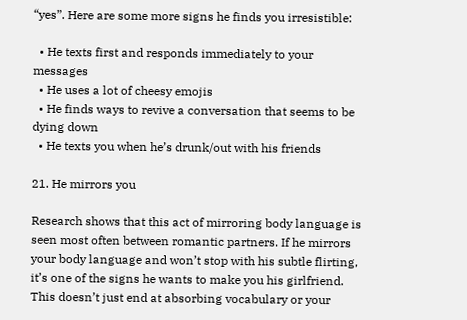“yes”. Here are some more signs he finds you irresistible:

  • He texts first and responds immediately to your messages
  • He uses a lot of cheesy emojis
  • He finds ways to revive a conversation that seems to be dying down
  • He texts you when he’s drunk/out with his friends

21. He mirrors you

Research shows that this act of mirroring body language is seen most often between romantic partners. If he mirrors your body language and won’t stop with his subtle flirting, it’s one of the signs he wants to make you his girlfriend. This doesn’t just end at absorbing vocabulary or your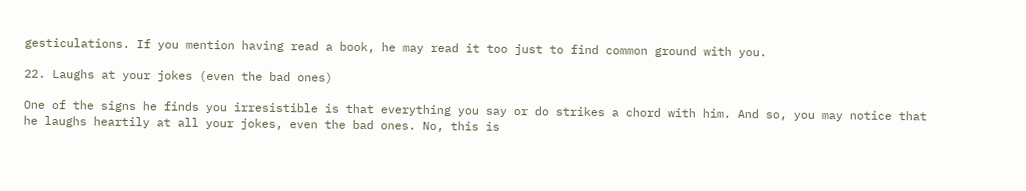gesticulations. If you mention having read a book, he may read it too just to find common ground with you.

22. Laughs at your jokes (even the bad ones)

One of the signs he finds you irresistible is that everything you say or do strikes a chord with him. And so, you may notice that he laughs heartily at all your jokes, even the bad ones. No, this is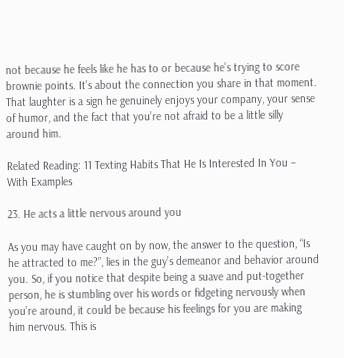not because he feels like he has to or because he’s trying to score brownie points. It’s about the connection you share in that moment. That laughter is a sign he genuinely enjoys your company, your sense of humor, and the fact that you’re not afraid to be a little silly around him.

Related Reading: 11 Texting Habits That He Is Interested In You – With Examples

23. He acts a little nervous around you

As you may have caught on by now, the answer to the question, “Is he attracted to me?”, lies in the guy’s demeanor and behavior around you. So, if you notice that despite being a suave and put-together person, he is stumbling over his words or fidgeting nervously when you’re around, it could be because his feelings for you are making him nervous. This is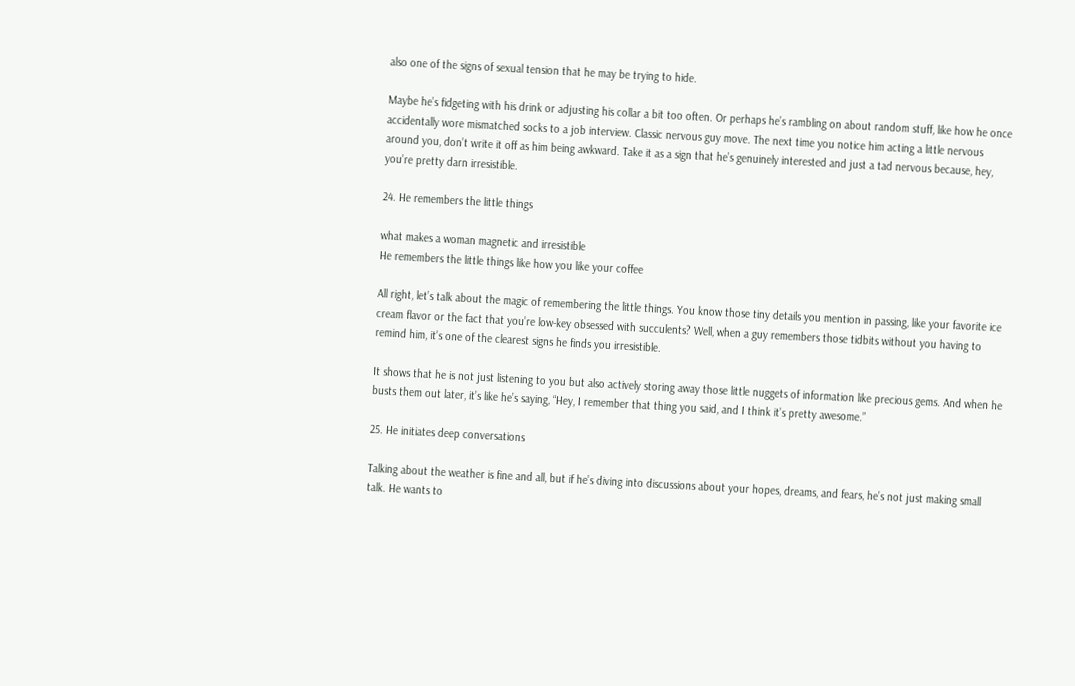also one of the signs of sexual tension that he may be trying to hide.

Maybe he’s fidgeting with his drink or adjusting his collar a bit too often. Or perhaps he’s rambling on about random stuff, like how he once accidentally wore mismatched socks to a job interview. Classic nervous guy move. The next time you notice him acting a little nervous around you, don’t write it off as him being awkward. Take it as a sign that he’s genuinely interested and just a tad nervous because, hey, you’re pretty darn irresistible.

24. He remembers the little things

what makes a woman magnetic and irresistible
He remembers the little things like how you like your coffee

All right, let’s talk about the magic of remembering the little things. You know those tiny details you mention in passing, like your favorite ice cream flavor or the fact that you’re low-key obsessed with succulents? Well, when a guy remembers those tidbits without you having to remind him, it’s one of the clearest signs he finds you irresistible.

It shows that he is not just listening to you but also actively storing away those little nuggets of information like precious gems. And when he busts them out later, it’s like he’s saying, “Hey, I remember that thing you said, and I think it’s pretty awesome.”

25. He initiates deep conversations

Talking about the weather is fine and all, but if he’s diving into discussions about your hopes, dreams, and fears, he’s not just making small talk. He wants to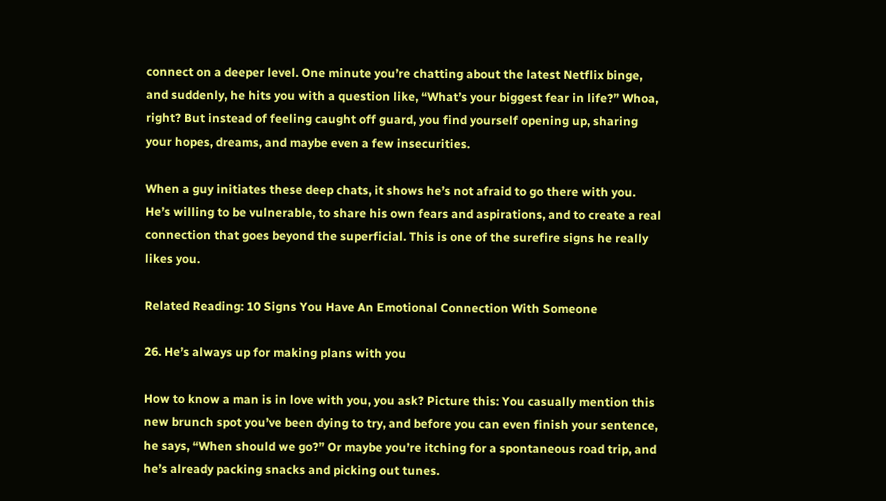connect on a deeper level. One minute you’re chatting about the latest Netflix binge, and suddenly, he hits you with a question like, “What’s your biggest fear in life?” Whoa, right? But instead of feeling caught off guard, you find yourself opening up, sharing your hopes, dreams, and maybe even a few insecurities.

When a guy initiates these deep chats, it shows he’s not afraid to go there with you. He’s willing to be vulnerable, to share his own fears and aspirations, and to create a real connection that goes beyond the superficial. This is one of the surefire signs he really likes you.

Related Reading: 10 Signs You Have An Emotional Connection With Someone

26. He’s always up for making plans with you

How to know a man is in love with you, you ask? Picture this: You casually mention this new brunch spot you’ve been dying to try, and before you can even finish your sentence, he says, “When should we go?” Or maybe you’re itching for a spontaneous road trip, and he’s already packing snacks and picking out tunes.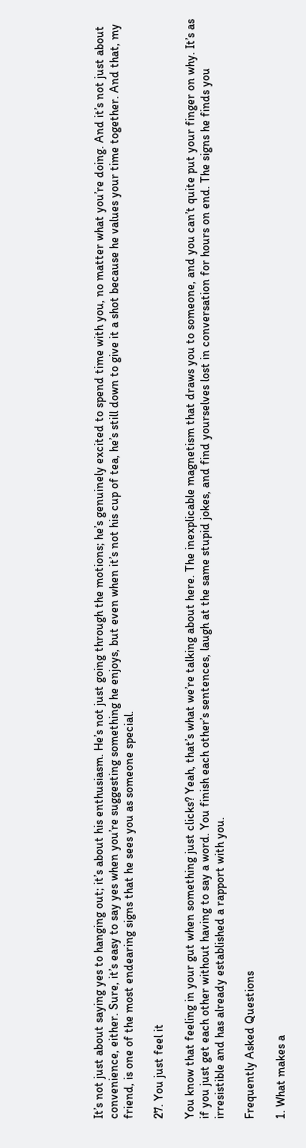It’s not just about saying yes to hanging out; it’s about his enthusiasm. He’s not just going through the motions; he’s genuinely excited to spend time with you, no matter what you’re doing. And it’s not just about convenience, either. Sure, it’s easy to say yes when you’re suggesting something he enjoys, but even when it’s not his cup of tea, he’s still down to give it a shot because he values your time together. And that, my friend, is one of the most endearing signs that he sees you as someone special.

27. You just feel it

You know that feeling in your gut when something just clicks? Yeah, that’s what we’re talking about here. The inexplicable magnetism that draws you to someone, and you can’t quite put your finger on why. It’s as if you just get each other without having to say a word. You finish each other’s sentences, laugh at the same stupid jokes, and find yourselves lost in conversation for hours on end. The signs he finds you irresistible and has already established a rapport with you.

Frequently Asked Questions

1. What makes a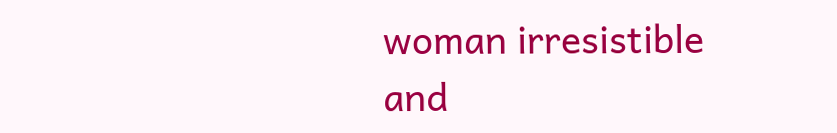woman irresistible and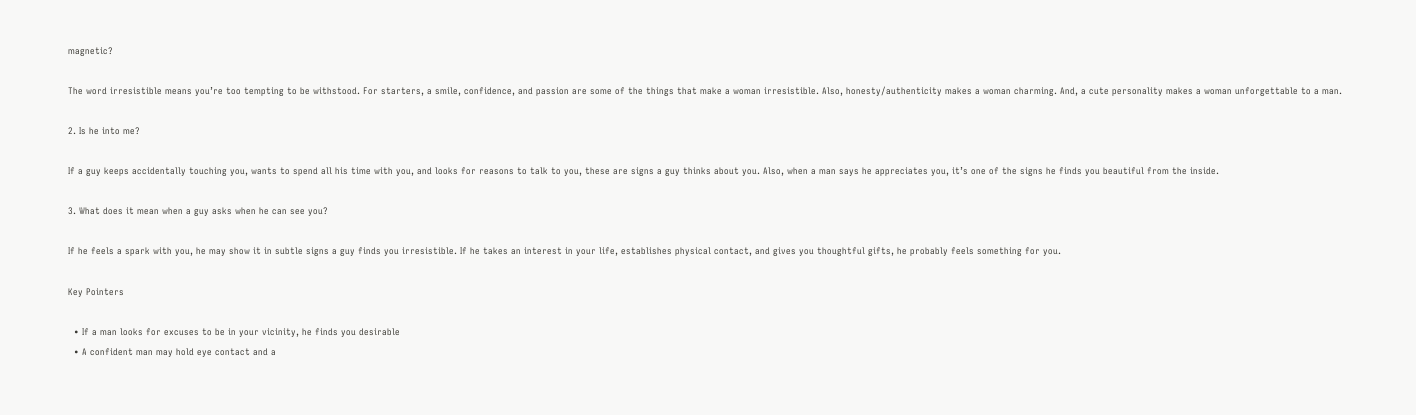magnetic?

The word irresistible means you’re too tempting to be withstood. For starters, a smile, confidence, and passion are some of the things that make a woman irresistible. Also, honesty/authenticity makes a woman charming. And, a cute personality makes a woman unforgettable to a man.

2. Is he into me?

If a guy keeps accidentally touching you, wants to spend all his time with you, and looks for reasons to talk to you, these are signs a guy thinks about you. Also, when a man says he appreciates you, it’s one of the signs he finds you beautiful from the inside.

3. What does it mean when a guy asks when he can see you?

If he feels a spark with you, he may show it in subtle signs a guy finds you irresistible. If he takes an interest in your life, establishes physical contact, and gives you thoughtful gifts, he probably feels something for you.

Key Pointers

  • If a man looks for excuses to be in your vicinity, he finds you desirable
  • A confident man may hold eye contact and a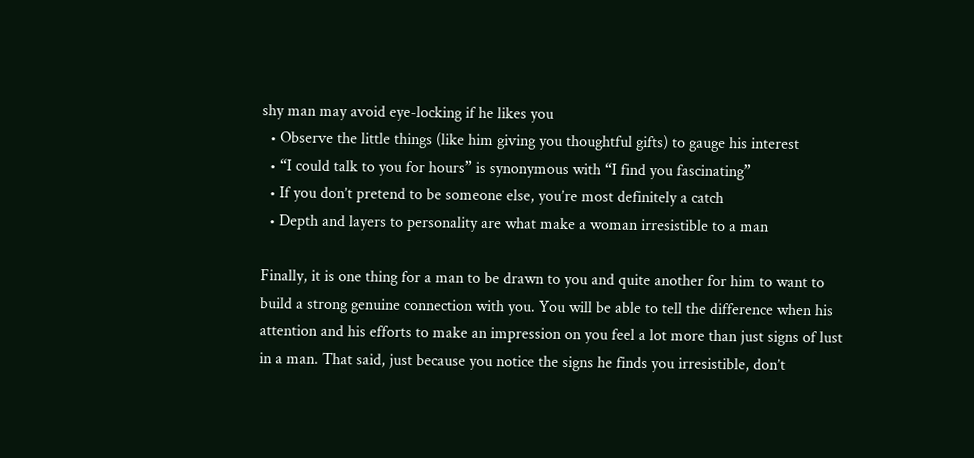shy man may avoid eye-locking if he likes you
  • Observe the little things (like him giving you thoughtful gifts) to gauge his interest
  • “I could talk to you for hours” is synonymous with “I find you fascinating”
  • If you don’t pretend to be someone else, you’re most definitely a catch
  • Depth and layers to personality are what make a woman irresistible to a man

Finally, it is one thing for a man to be drawn to you and quite another for him to want to build a strong genuine connection with you. You will be able to tell the difference when his attention and his efforts to make an impression on you feel a lot more than just signs of lust in a man. That said, just because you notice the signs he finds you irresistible, don’t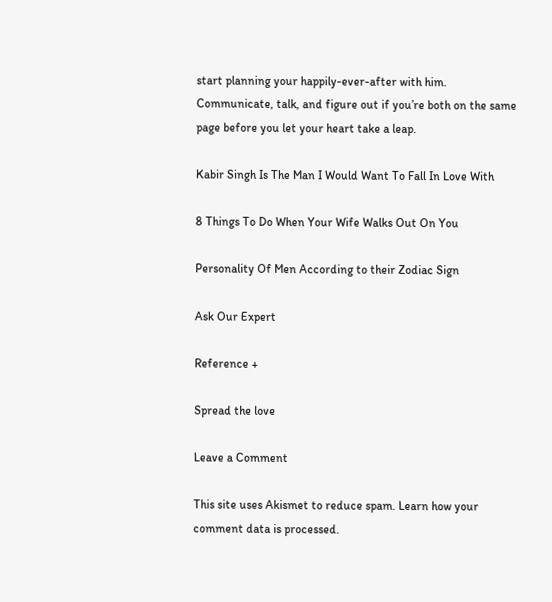start planning your happily-ever-after with him. Communicate, talk, and figure out if you’re both on the same page before you let your heart take a leap.

Kabir Singh Is The Man I Would Want To Fall In Love With

8 Things To Do When Your Wife Walks Out On You

Personality Of Men According to their Zodiac Sign

Ask Our Expert

Reference +

Spread the love

Leave a Comment

This site uses Akismet to reduce spam. Learn how your comment data is processed.